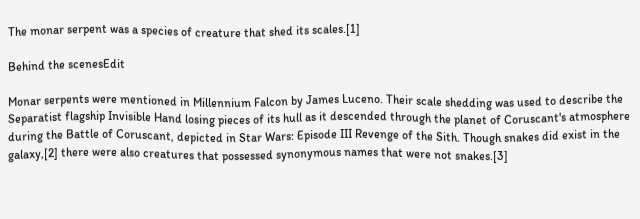The monar serpent was a species of creature that shed its scales.[1]

Behind the scenesEdit

Monar serpents were mentioned in Millennium Falcon by James Luceno. Their scale shedding was used to describe the Separatist flagship Invisible Hand losing pieces of its hull as it descended through the planet of Coruscant's atmosphere during the Battle of Coruscant, depicted in Star Wars: Episode III Revenge of the Sith. Though snakes did exist in the galaxy,[2] there were also creatures that possessed synonymous names that were not snakes.[3]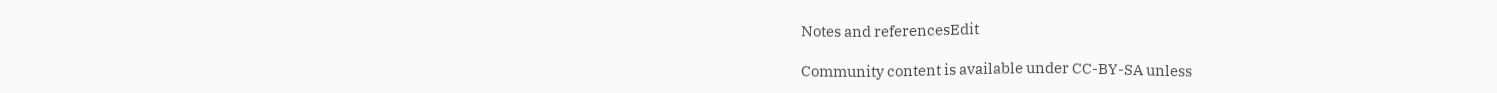Notes and referencesEdit

Community content is available under CC-BY-SA unless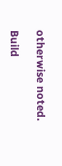otherwise noted.

Build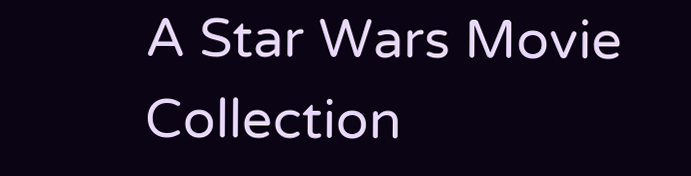A Star Wars Movie Collection